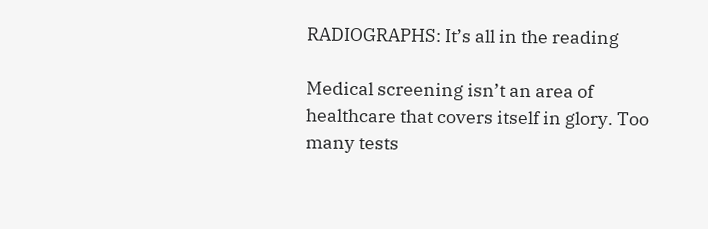RADIOGRAPHS: It’s all in the reading

Medical screening isn’t an area of healthcare that covers itself in glory. Too many tests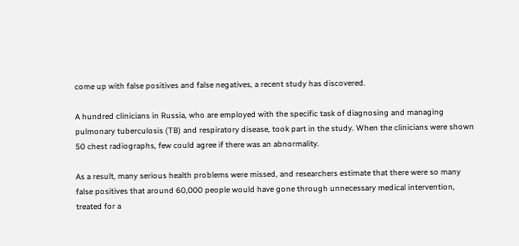come up with false positives and false negatives, a recent study has discovered.

A hundred clinicians in Russia, who are employed with the specific task of diagnosing and managing pulmonary tuberculosis (TB) and respiratory disease, took part in the study. When the clinicians were shown 50 chest radiographs, few could agree if there was an abnormality.

As a result, many serious health problems were missed, and researchers estimate that there were so many false positives that around 60,000 people would have gone through unnecessary medical intervention, treated for a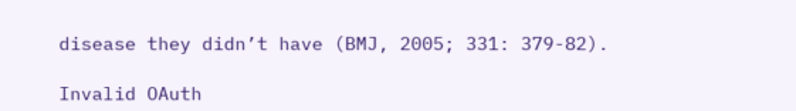disease they didn’t have (BMJ, 2005; 331: 379-82).

Invalid OAuth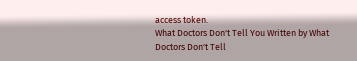access token.
What Doctors Don't Tell You Written by What Doctors Don't Tell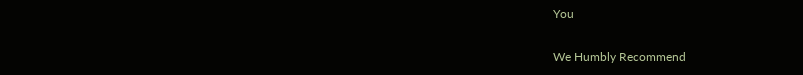You

We Humbly Recommend